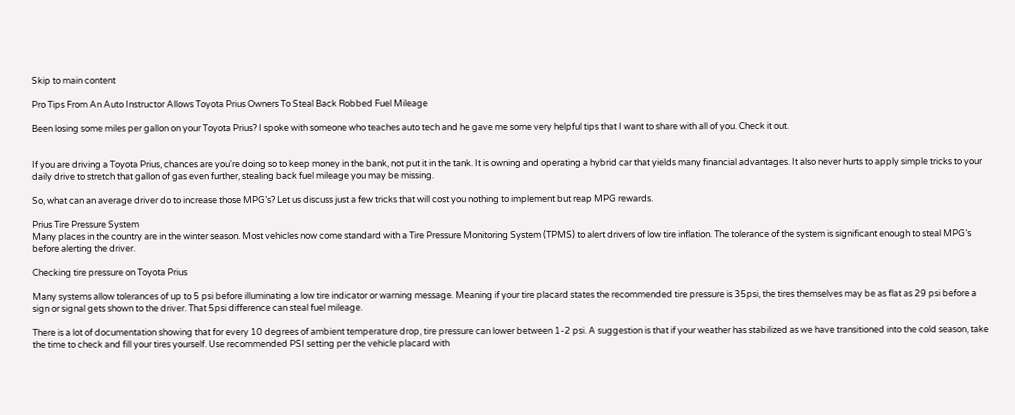Skip to main content

Pro Tips From An Auto Instructor Allows Toyota Prius Owners To Steal Back Robbed Fuel Mileage

Been losing some miles per gallon on your Toyota Prius? I spoke with someone who teaches auto tech and he gave me some very helpful tips that I want to share with all of you. Check it out.


If you are driving a Toyota Prius, chances are you're doing so to keep money in the bank, not put it in the tank. It is owning and operating a hybrid car that yields many financial advantages. It also never hurts to apply simple tricks to your daily drive to stretch that gallon of gas even further, stealing back fuel mileage you may be missing.

So, what can an average driver do to increase those MPG’s? Let us discuss just a few tricks that will cost you nothing to implement but reap MPG rewards.

Prius Tire Pressure System
Many places in the country are in the winter season. Most vehicles now come standard with a Tire Pressure Monitoring System (TPMS) to alert drivers of low tire inflation. The tolerance of the system is significant enough to steal MPG’s before alerting the driver.

Checking tire pressure on Toyota Prius

Many systems allow tolerances of up to 5 psi before illuminating a low tire indicator or warning message. Meaning if your tire placard states the recommended tire pressure is 35psi, the tires themselves may be as flat as 29 psi before a sign or signal gets shown to the driver. That 5psi difference can steal fuel mileage.

There is a lot of documentation showing that for every 10 degrees of ambient temperature drop, tire pressure can lower between 1-2 psi. A suggestion is that if your weather has stabilized as we have transitioned into the cold season, take the time to check and fill your tires yourself. Use recommended PSI setting per the vehicle placard with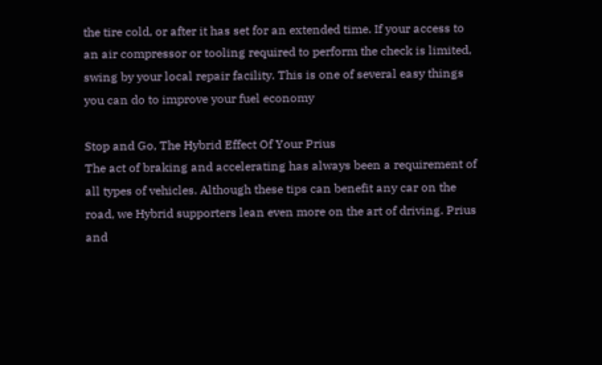the tire cold, or after it has set for an extended time. If your access to an air compressor or tooling required to perform the check is limited, swing by your local repair facility. This is one of several easy things you can do to improve your fuel economy

Stop and Go, The Hybrid Effect Of Your Prius
The act of braking and accelerating has always been a requirement of all types of vehicles. Although these tips can benefit any car on the road, we Hybrid supporters lean even more on the art of driving. Prius and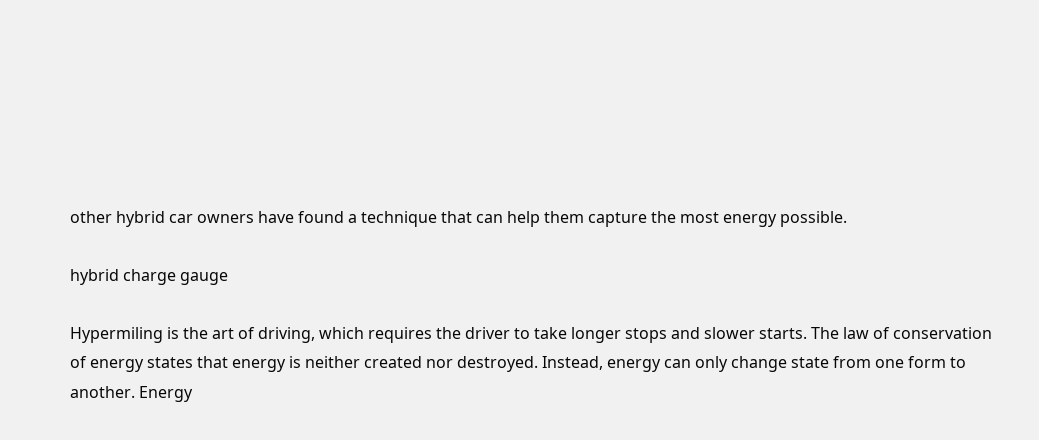other hybrid car owners have found a technique that can help them capture the most energy possible.

hybrid charge gauge

Hypermiling is the art of driving, which requires the driver to take longer stops and slower starts. The law of conservation of energy states that energy is neither created nor destroyed. Instead, energy can only change state from one form to another. Energy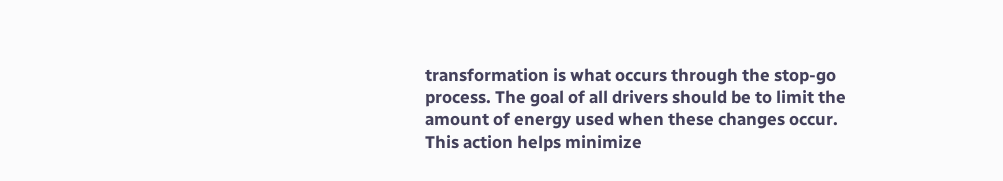transformation is what occurs through the stop-go process. The goal of all drivers should be to limit the amount of energy used when these changes occur. This action helps minimize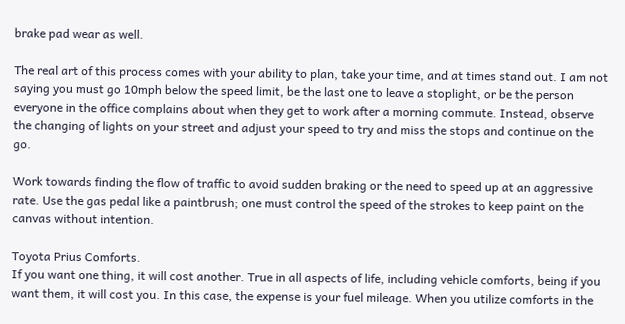brake pad wear as well.

The real art of this process comes with your ability to plan, take your time, and at times stand out. I am not saying you must go 10mph below the speed limit, be the last one to leave a stoplight, or be the person everyone in the office complains about when they get to work after a morning commute. Instead, observe the changing of lights on your street and adjust your speed to try and miss the stops and continue on the go.

Work towards finding the flow of traffic to avoid sudden braking or the need to speed up at an aggressive rate. Use the gas pedal like a paintbrush; one must control the speed of the strokes to keep paint on the canvas without intention.

Toyota Prius Comforts.
If you want one thing, it will cost another. True in all aspects of life, including vehicle comforts, being if you want them, it will cost you. In this case, the expense is your fuel mileage. When you utilize comforts in the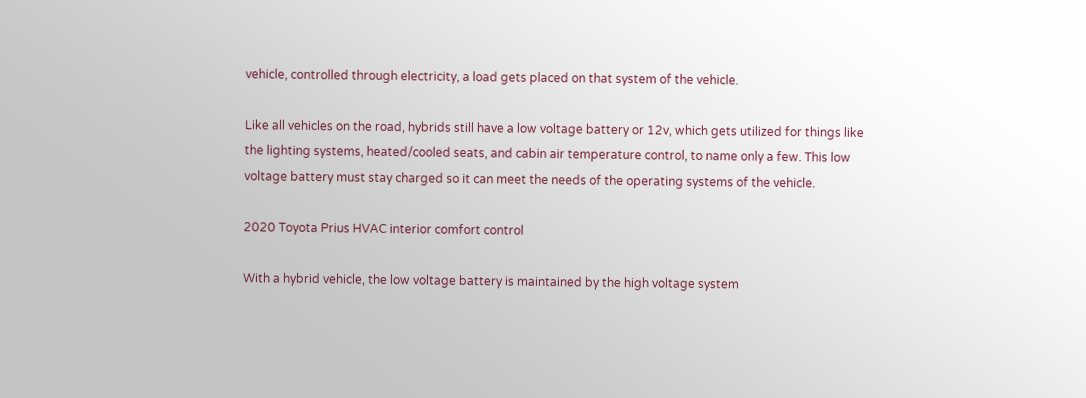vehicle, controlled through electricity, a load gets placed on that system of the vehicle.

Like all vehicles on the road, hybrids still have a low voltage battery or 12v, which gets utilized for things like the lighting systems, heated/cooled seats, and cabin air temperature control, to name only a few. This low voltage battery must stay charged so it can meet the needs of the operating systems of the vehicle.

2020 Toyota Prius HVAC interior comfort control

With a hybrid vehicle, the low voltage battery is maintained by the high voltage system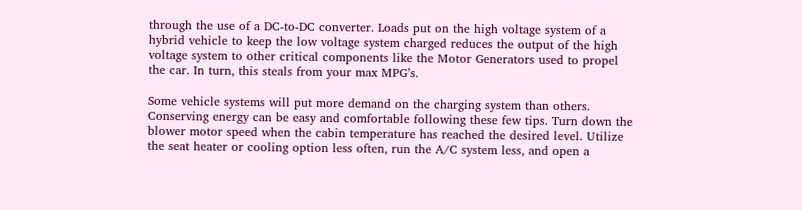through the use of a DC-to-DC converter. Loads put on the high voltage system of a hybrid vehicle to keep the low voltage system charged reduces the output of the high voltage system to other critical components like the Motor Generators used to propel the car. In turn, this steals from your max MPG’s.

Some vehicle systems will put more demand on the charging system than others. Conserving energy can be easy and comfortable following these few tips. Turn down the blower motor speed when the cabin temperature has reached the desired level. Utilize the seat heater or cooling option less often, run the A/C system less, and open a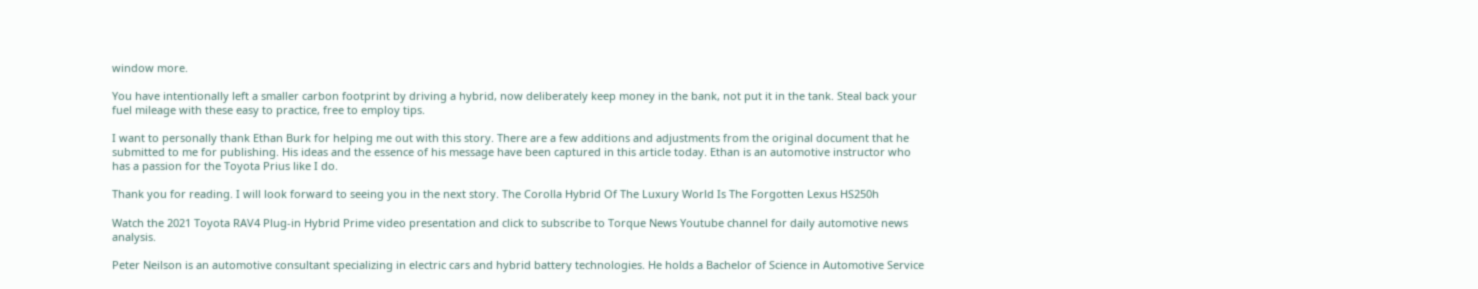window more.

You have intentionally left a smaller carbon footprint by driving a hybrid, now deliberately keep money in the bank, not put it in the tank. Steal back your fuel mileage with these easy to practice, free to employ tips.

I want to personally thank Ethan Burk for helping me out with this story. There are a few additions and adjustments from the original document that he submitted to me for publishing. His ideas and the essence of his message have been captured in this article today. Ethan is an automotive instructor who has a passion for the Toyota Prius like I do.

Thank you for reading. I will look forward to seeing you in the next story. The Corolla Hybrid Of The Luxury World Is The Forgotten Lexus HS250h

Watch the 2021 Toyota RAV4 Plug-in Hybrid Prime video presentation and click to subscribe to Torque News Youtube channel for daily automotive news analysis.

Peter Neilson is an automotive consultant specializing in electric cars and hybrid battery technologies. He holds a Bachelor of Science in Automotive Service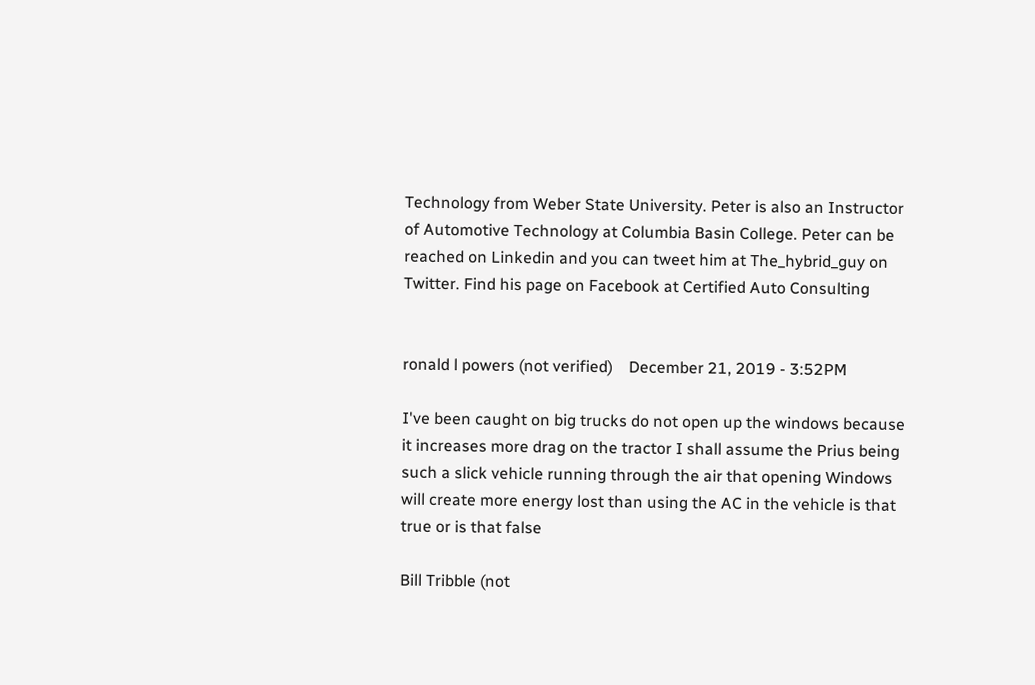Technology from Weber State University. Peter is also an Instructor of Automotive Technology at Columbia Basin College. Peter can be reached on Linkedin and you can tweet him at The_hybrid_guy on Twitter. Find his page on Facebook at Certified Auto Consulting


ronald l powers (not verified)    December 21, 2019 - 3:52PM

I've been caught on big trucks do not open up the windows because it increases more drag on the tractor I shall assume the Prius being such a slick vehicle running through the air that opening Windows will create more energy lost than using the AC in the vehicle is that true or is that false

Bill Tribble (not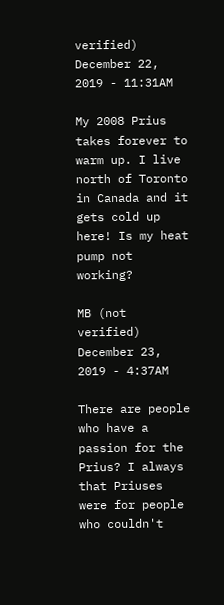verified)    December 22, 2019 - 11:31AM

My 2008 Prius takes forever to warm up. I live north of Toronto in Canada and it gets cold up here! Is my heat pump not working?

MB (not verified)    December 23, 2019 - 4:37AM

There are people who have a passion for the Prius? I always that Priuses were for people who couldn't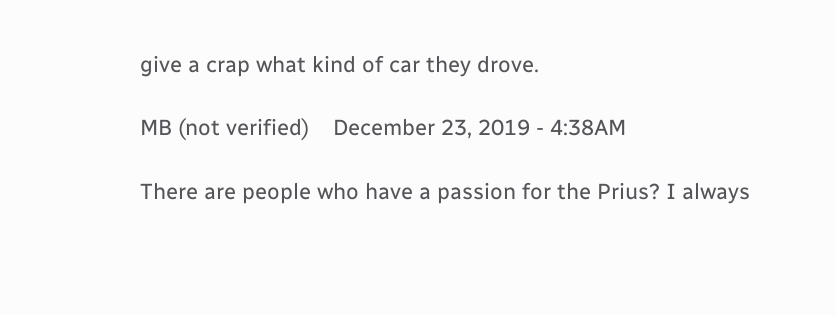give a crap what kind of car they drove.

MB (not verified)    December 23, 2019 - 4:38AM

There are people who have a passion for the Prius? I always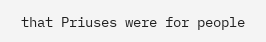that Priuses were for people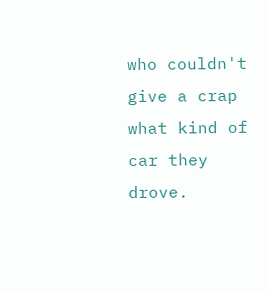who couldn't give a crap what kind of car they drove.